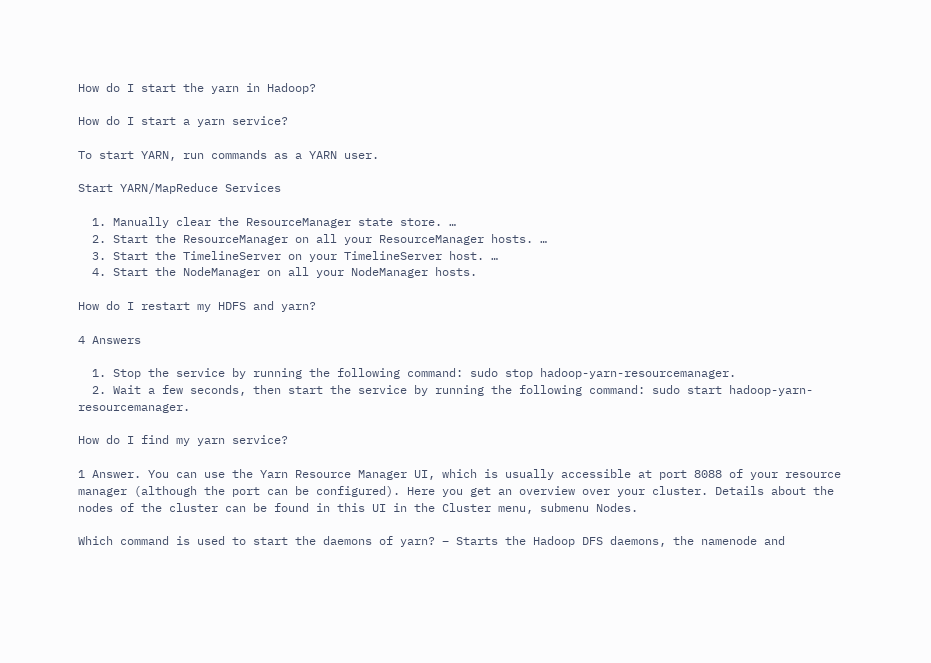How do I start the yarn in Hadoop?

How do I start a yarn service?

To start YARN, run commands as a YARN user.

Start YARN/MapReduce Services

  1. Manually clear the ResourceManager state store. …
  2. Start the ResourceManager on all your ResourceManager hosts. …
  3. Start the TimelineServer on your TimelineServer host. …
  4. Start the NodeManager on all your NodeManager hosts.

How do I restart my HDFS and yarn?

4 Answers

  1. Stop the service by running the following command: sudo stop hadoop-yarn-resourcemanager.
  2. Wait a few seconds, then start the service by running the following command: sudo start hadoop-yarn-resourcemanager.

How do I find my yarn service?

1 Answer. You can use the Yarn Resource Manager UI, which is usually accessible at port 8088 of your resource manager (although the port can be configured). Here you get an overview over your cluster. Details about the nodes of the cluster can be found in this UI in the Cluster menu, submenu Nodes.

Which command is used to start the daemons of yarn? – Starts the Hadoop DFS daemons, the namenode and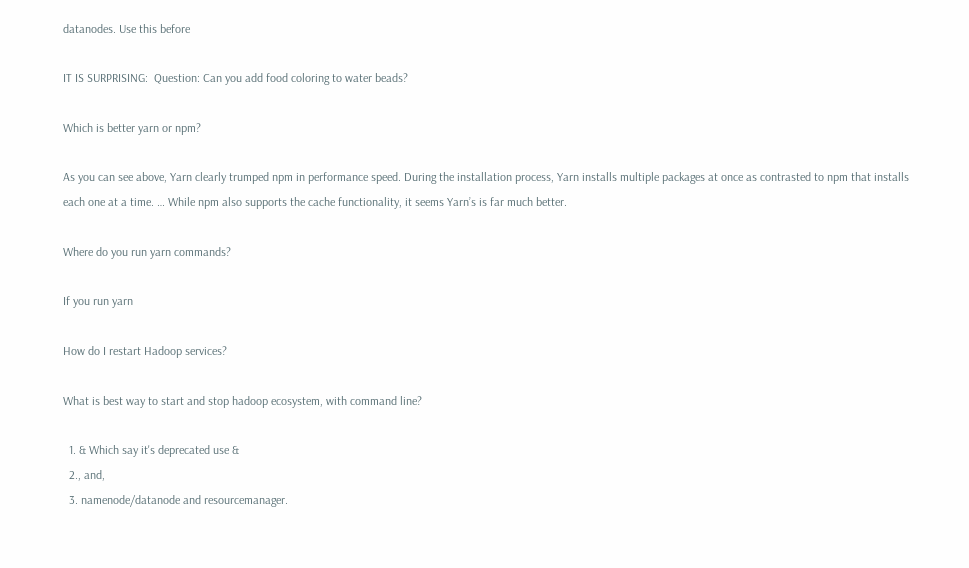datanodes. Use this before

IT IS SURPRISING:  Question: Can you add food coloring to water beads?

Which is better yarn or npm?

As you can see above, Yarn clearly trumped npm in performance speed. During the installation process, Yarn installs multiple packages at once as contrasted to npm that installs each one at a time. … While npm also supports the cache functionality, it seems Yarn’s is far much better.

Where do you run yarn commands?

If you run yarn

How do I restart Hadoop services?

What is best way to start and stop hadoop ecosystem, with command line?

  1. & Which say it's deprecated use &
  2., and,
  3. namenode/datanode and resourcemanager.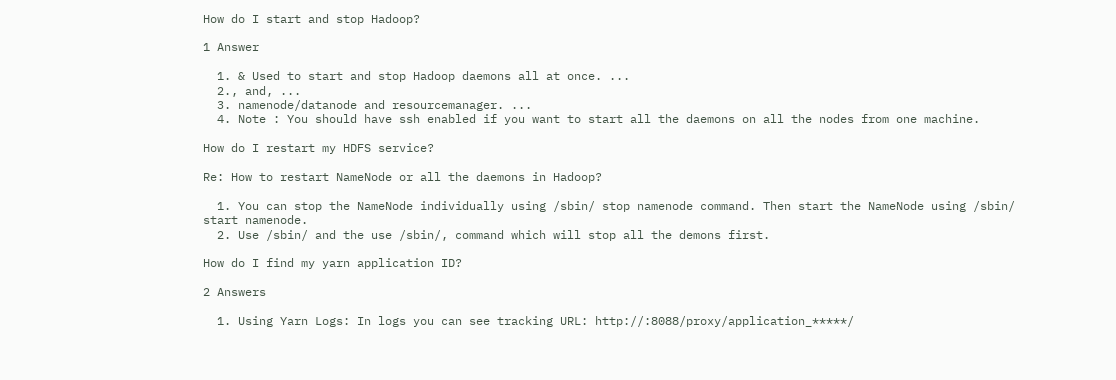How do I start and stop Hadoop?

1 Answer

  1. & Used to start and stop Hadoop daemons all at once. ...
  2., and, ...
  3. namenode/datanode and resourcemanager. ...
  4. Note : You should have ssh enabled if you want to start all the daemons on all the nodes from one machine.

How do I restart my HDFS service?

Re: How to restart NameNode or all the daemons in Hadoop?

  1. You can stop the NameNode individually using /sbin/ stop namenode command. Then start the NameNode using /sbin/ start namenode.
  2. Use /sbin/ and the use /sbin/, command which will stop all the demons first.

How do I find my yarn application ID?

2 Answers

  1. Using Yarn Logs: In logs you can see tracking URL: http://:8088/proxy/application_*****/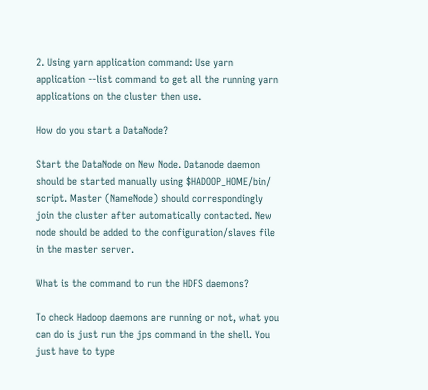2. Using yarn application command: Use yarn application --list command to get all the running yarn applications on the cluster then use.

How do you start a DataNode?

Start the DataNode on New Node. Datanode daemon should be started manually using $HADOOP_HOME/bin/ script. Master (NameNode) should correspondingly join the cluster after automatically contacted. New node should be added to the configuration/slaves file in the master server.

What is the command to run the HDFS daemons?

To check Hadoop daemons are running or not, what you can do is just run the jps command in the shell. You just have to type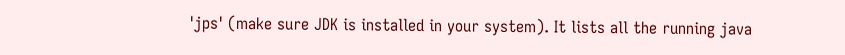'jps' (make sure JDK is installed in your system). It lists all the running java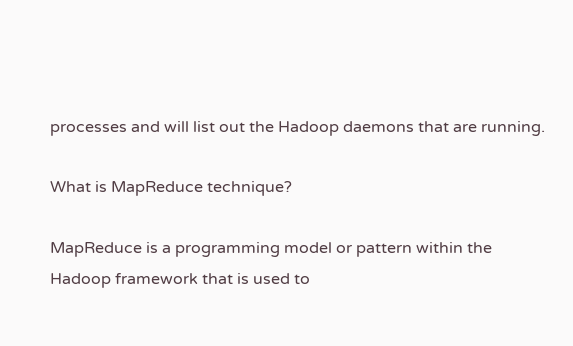processes and will list out the Hadoop daemons that are running.

What is MapReduce technique?

MapReduce is a programming model or pattern within the Hadoop framework that is used to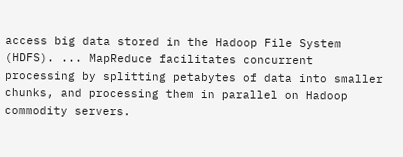access big data stored in the Hadoop File System (HDFS). ... MapReduce facilitates concurrent processing by splitting petabytes of data into smaller chunks, and processing them in parallel on Hadoop commodity servers.